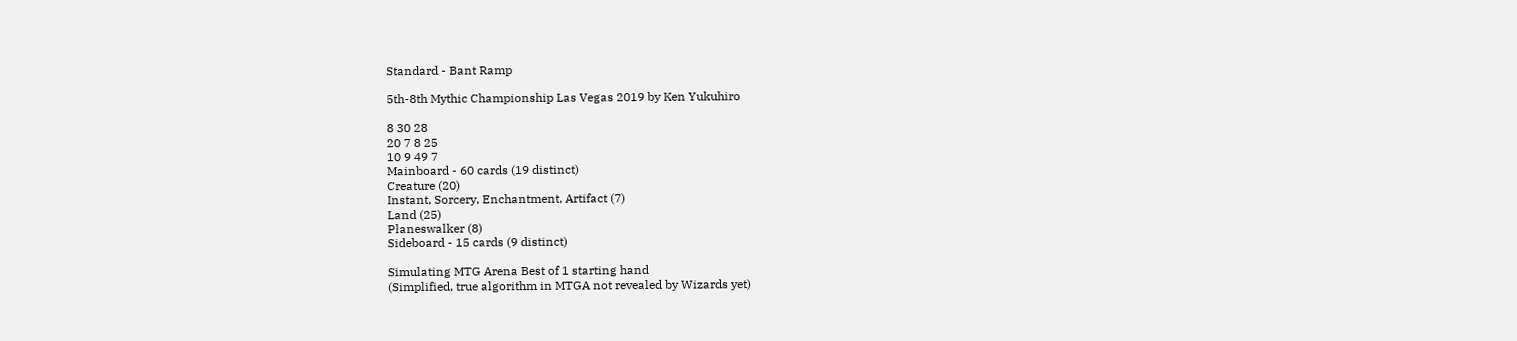Standard - Bant Ramp

5th-8th Mythic Championship Las Vegas 2019 by Ken Yukuhiro

8 30 28
20 7 8 25
10 9 49 7
Mainboard - 60 cards (19 distinct)
Creature (20)
Instant, Sorcery, Enchantment, Artifact (7)
Land (25)
Planeswalker (8)
Sideboard - 15 cards (9 distinct)

Simulating MTG Arena Best of 1 starting hand
(Simplified, true algorithm in MTGA not revealed by Wizards yet)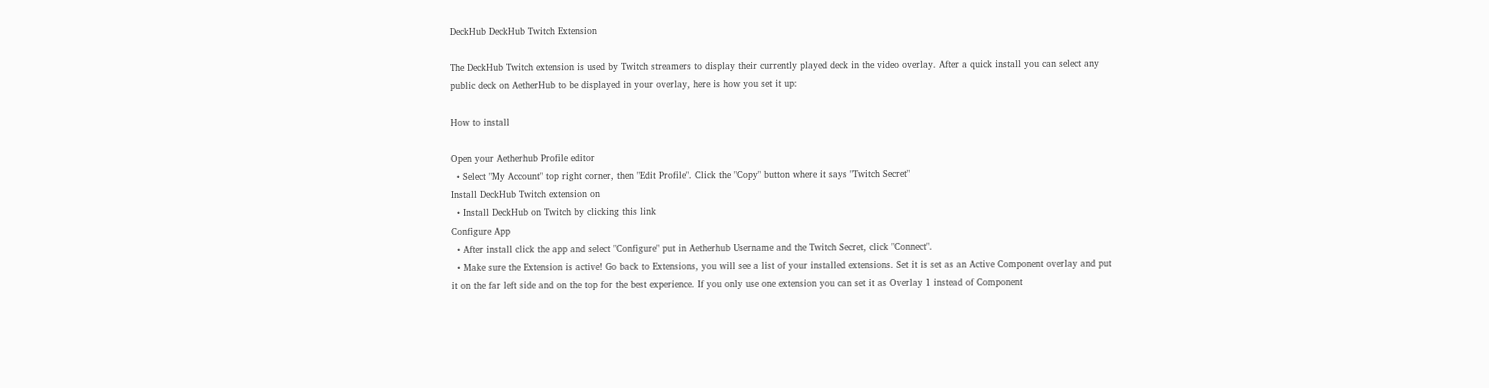DeckHub DeckHub Twitch Extension

The DeckHub Twitch extension is used by Twitch streamers to display their currently played deck in the video overlay. After a quick install you can select any public deck on AetherHub to be displayed in your overlay, here is how you set it up:

How to install

Open your Aetherhub Profile editor
  • Select "My Account" top right corner, then "Edit Profile". Click the "Copy" button where it says "Twitch Secret"
Install DeckHub Twitch extension on
  • Install DeckHub on Twitch by clicking this link
Configure App
  • After install click the app and select "Configure" put in Aetherhub Username and the Twitch Secret, click "Connect".
  • Make sure the Extension is active! Go back to Extensions, you will see a list of your installed extensions. Set it is set as an Active Component overlay and put it on the far left side and on the top for the best experience. If you only use one extension you can set it as Overlay 1 instead of Component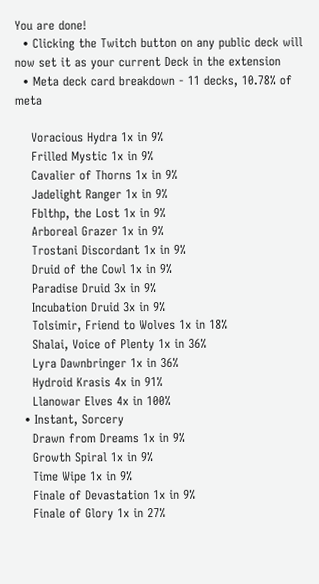You are done!
  • Clicking the Twitch button on any public deck will now set it as your current Deck in the extension
  • Meta deck card breakdown - 11 decks, 10.78% of meta

    Voracious Hydra 1x in 9%
    Frilled Mystic 1x in 9%
    Cavalier of Thorns 1x in 9%
    Jadelight Ranger 1x in 9%
    Fblthp, the Lost 1x in 9%
    Arboreal Grazer 1x in 9%
    Trostani Discordant 1x in 9%
    Druid of the Cowl 1x in 9%
    Paradise Druid 3x in 9%
    Incubation Druid 3x in 9%
    Tolsimir, Friend to Wolves 1x in 18%
    Shalai, Voice of Plenty 1x in 36%
    Lyra Dawnbringer 1x in 36%
    Hydroid Krasis 4x in 91%
    Llanowar Elves 4x in 100%
  • Instant, Sorcery
    Drawn from Dreams 1x in 9%
    Growth Spiral 1x in 9%
    Time Wipe 1x in 9%
    Finale of Devastation 1x in 9%
    Finale of Glory 1x in 27%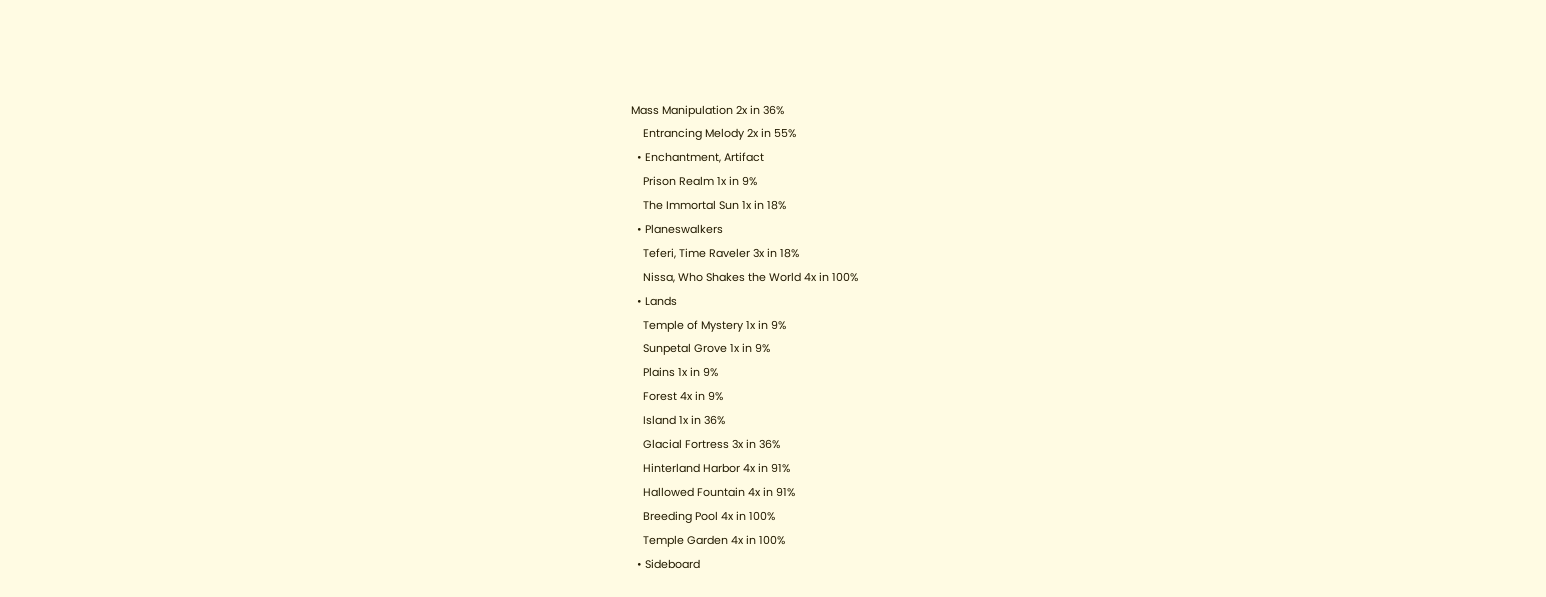Mass Manipulation 2x in 36%
    Entrancing Melody 2x in 55%
  • Enchantment, Artifact
    Prison Realm 1x in 9%
    The Immortal Sun 1x in 18%
  • Planeswalkers
    Teferi, Time Raveler 3x in 18%
    Nissa, Who Shakes the World 4x in 100%
  • Lands
    Temple of Mystery 1x in 9%
    Sunpetal Grove 1x in 9%
    Plains 1x in 9%
    Forest 4x in 9%
    Island 1x in 36%
    Glacial Fortress 3x in 36%
    Hinterland Harbor 4x in 91%
    Hallowed Fountain 4x in 91%
    Breeding Pool 4x in 100%
    Temple Garden 4x in 100%
  • Sideboard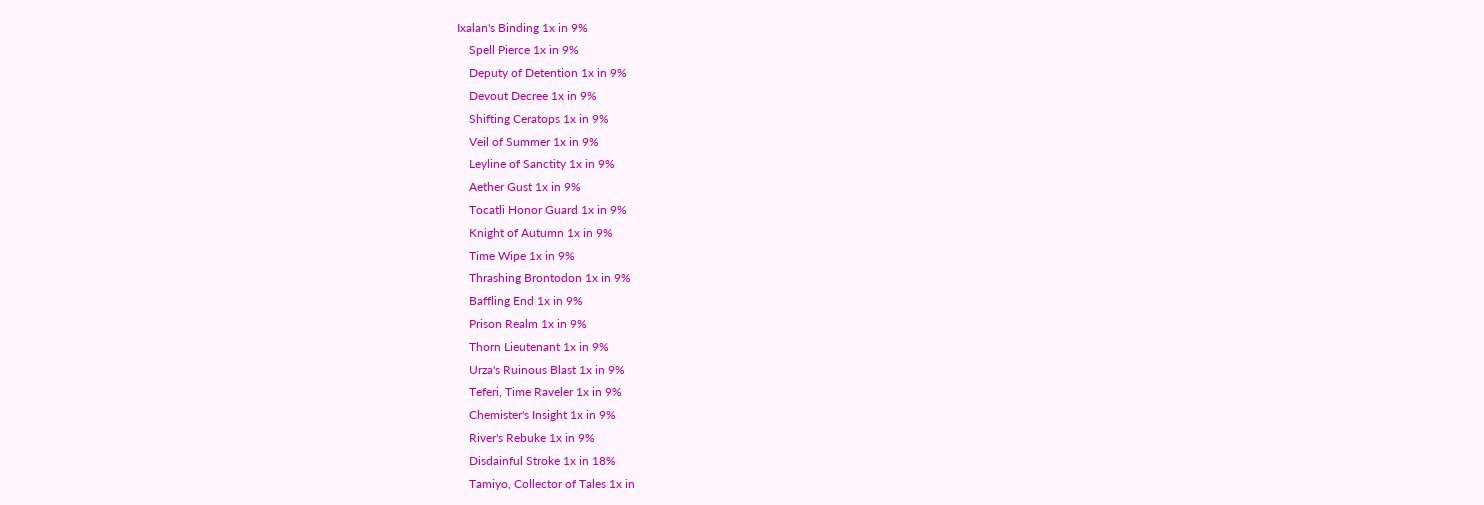Ixalan's Binding 1x in 9%
    Spell Pierce 1x in 9%
    Deputy of Detention 1x in 9%
    Devout Decree 1x in 9%
    Shifting Ceratops 1x in 9%
    Veil of Summer 1x in 9%
    Leyline of Sanctity 1x in 9%
    Aether Gust 1x in 9%
    Tocatli Honor Guard 1x in 9%
    Knight of Autumn 1x in 9%
    Time Wipe 1x in 9%
    Thrashing Brontodon 1x in 9%
    Baffling End 1x in 9%
    Prison Realm 1x in 9%
    Thorn Lieutenant 1x in 9%
    Urza's Ruinous Blast 1x in 9%
    Teferi, Time Raveler 1x in 9%
    Chemister's Insight 1x in 9%
    River's Rebuke 1x in 9%
    Disdainful Stroke 1x in 18%
    Tamiyo, Collector of Tales 1x in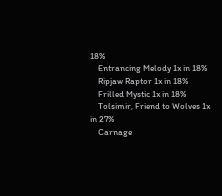18%
    Entrancing Melody 1x in 18%
    Ripjaw Raptor 1x in 18%
    Frilled Mystic 1x in 18%
    Tolsimir, Friend to Wolves 1x in 27%
    Carnage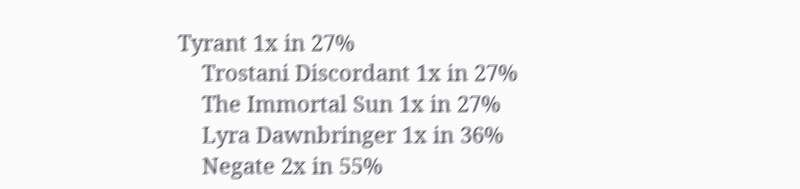Tyrant 1x in 27%
    Trostani Discordant 1x in 27%
    The Immortal Sun 1x in 27%
    Lyra Dawnbringer 1x in 36%
    Negate 2x in 55%